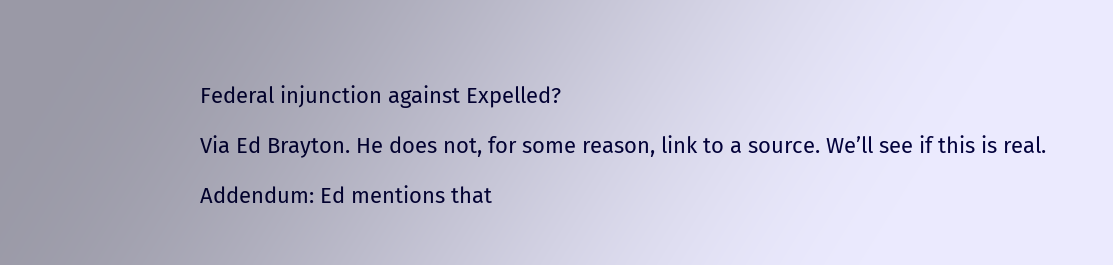Federal injunction against Expelled?

Via Ed Brayton. He does not, for some reason, link to a source. We’ll see if this is real.

Addendum: Ed mentions that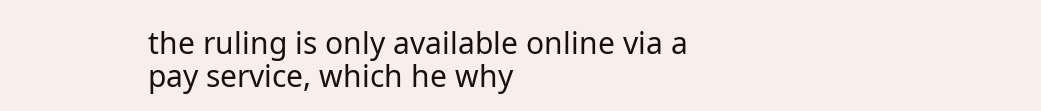the ruling is only available online via a pay service, which he why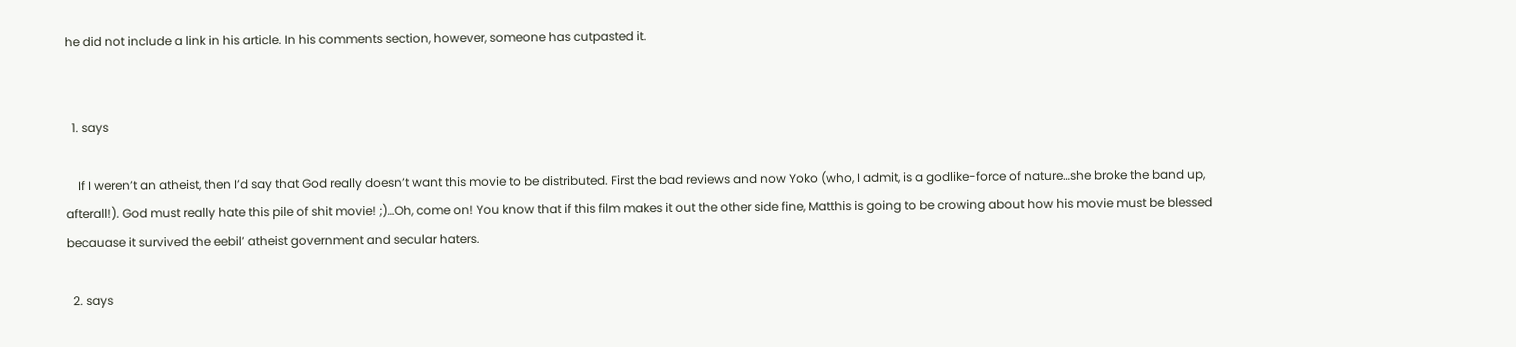he did not include a link in his article. In his comments section, however, someone has cutpasted it.


  1. says

    If I weren’t an atheist, then I’d say that God really doesn’t want this movie to be distributed. First the bad reviews and now Yoko (who, I admit, is a godlike-force of nature…she broke the band up, afterall!). God must really hate this pile of shit movie! ;)…Oh, come on! You know that if this film makes it out the other side fine, Matthis is going to be crowing about how his movie must be blessed becauase it survived the eebil’ atheist government and secular haters.

  2. says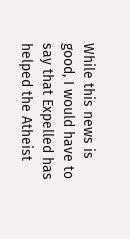While this news is good, I would have to say that Expelled has helped the Atheist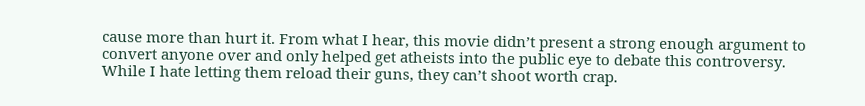cause more than hurt it. From what I hear, this movie didn’t present a strong enough argument to convert anyone over and only helped get atheists into the public eye to debate this controversy. While I hate letting them reload their guns, they can’t shoot worth crap.